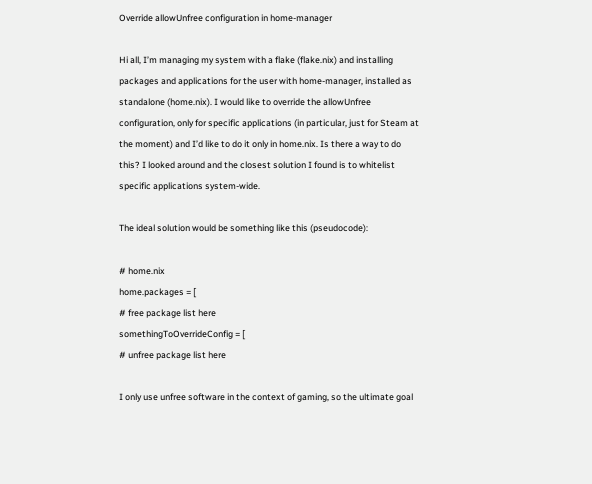Override allowUnfree configuration in home-manager

Hi all, I’m managing my system with a flake (flake.nix) and installing packages and applications for the user with home-manager, installed as standalone (home.nix). I would like to override the allowUnfree configuration, only for specific applications (in particular, just for Steam at the moment) and I’d like to do it only in home.nix. Is there a way to do this? I looked around and the closest solution I found is to whitelist specific applications system-wide.

The ideal solution would be something like this (pseudocode):

# home.nix
home.packages = [
# free package list here
somethingToOverrideConfig = [
# unfree package list here

I only use unfree software in the context of gaming, so the ultimate goal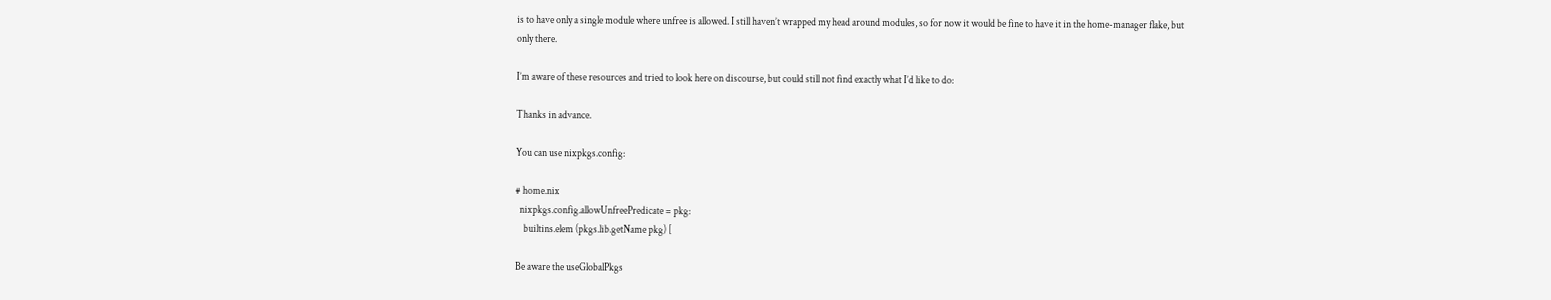is to have only a single module where unfree is allowed. I still haven’t wrapped my head around modules, so for now it would be fine to have it in the home-manager flake, but only there.

I’m aware of these resources and tried to look here on discourse, but could still not find exactly what I’d like to do:

Thanks in advance.

You can use nixpkgs.config:

# home.nix
  nixpkgs.config.allowUnfreePredicate = pkg:
    builtins.elem (pkgs.lib.getName pkg) [

Be aware the useGlobalPkgs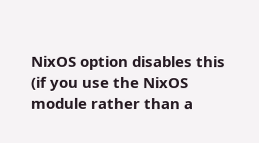NixOS option disables this (if you use the NixOS module rather than a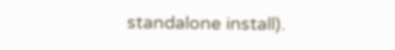standalone install).